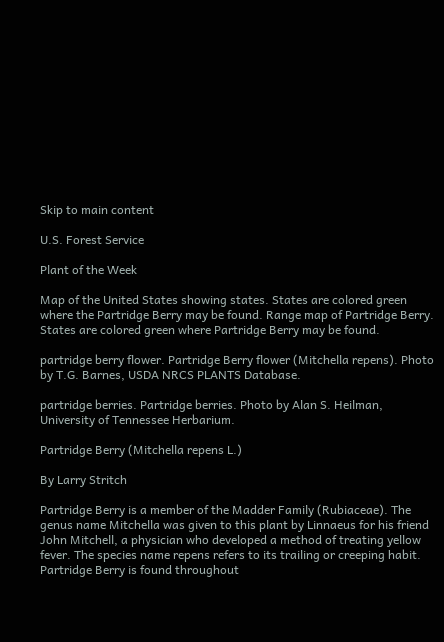Skip to main content

U.S. Forest Service

Plant of the Week

Map of the United States showing states. States are colored green where the Partridge Berry may be found. Range map of Partridge Berry. States are colored green where Partridge Berry may be found.

partridge berry flower. Partridge Berry flower (Mitchella repens). Photo by T.G. Barnes, USDA NRCS PLANTS Database.

partridge berries. Partridge berries. Photo by Alan S. Heilman, University of Tennessee Herbarium.

Partridge Berry (Mitchella repens L.)

By Larry Stritch

Partridge Berry is a member of the Madder Family (Rubiaceae). The genus name Mitchella was given to this plant by Linnaeus for his friend John Mitchell, a physician who developed a method of treating yellow fever. The species name repens refers to its trailing or creeping habit. Partridge Berry is found throughout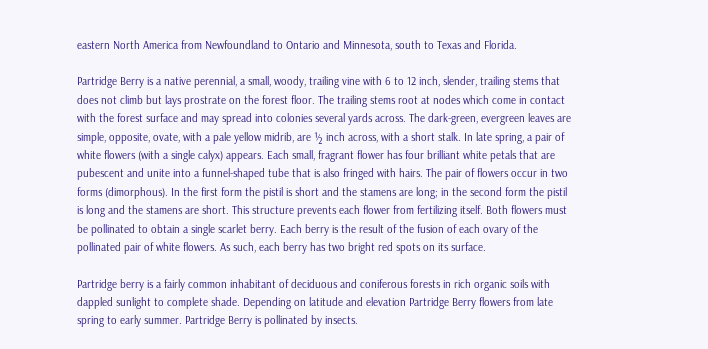eastern North America from Newfoundland to Ontario and Minnesota, south to Texas and Florida.

Partridge Berry is a native perennial, a small, woody, trailing vine with 6 to 12 inch, slender, trailing stems that does not climb but lays prostrate on the forest floor. The trailing stems root at nodes which come in contact with the forest surface and may spread into colonies several yards across. The dark-green, evergreen leaves are simple, opposite, ovate, with a pale yellow midrib, are ½ inch across, with a short stalk. In late spring, a pair of white flowers (with a single calyx) appears. Each small, fragrant flower has four brilliant white petals that are pubescent and unite into a funnel-shaped tube that is also fringed with hairs. The pair of flowers occur in two forms (dimorphous). In the first form the pistil is short and the stamens are long; in the second form the pistil is long and the stamens are short. This structure prevents each flower from fertilizing itself. Both flowers must be pollinated to obtain a single scarlet berry. Each berry is the result of the fusion of each ovary of the pollinated pair of white flowers. As such, each berry has two bright red spots on its surface.

Partridge berry is a fairly common inhabitant of deciduous and coniferous forests in rich organic soils with dappled sunlight to complete shade. Depending on latitude and elevation Partridge Berry flowers from late spring to early summer. Partridge Berry is pollinated by insects.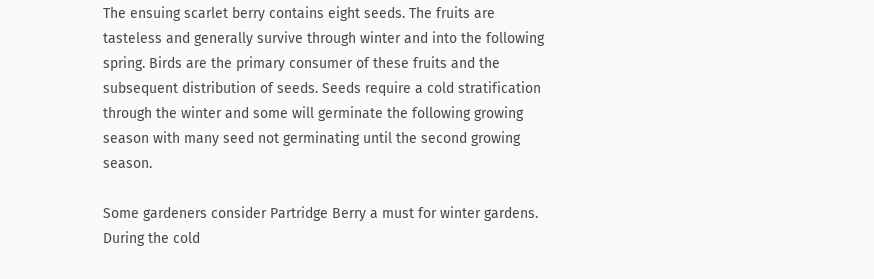The ensuing scarlet berry contains eight seeds. The fruits are tasteless and generally survive through winter and into the following spring. Birds are the primary consumer of these fruits and the subsequent distribution of seeds. Seeds require a cold stratification through the winter and some will germinate the following growing season with many seed not germinating until the second growing season.

Some gardeners consider Partridge Berry a must for winter gardens. During the cold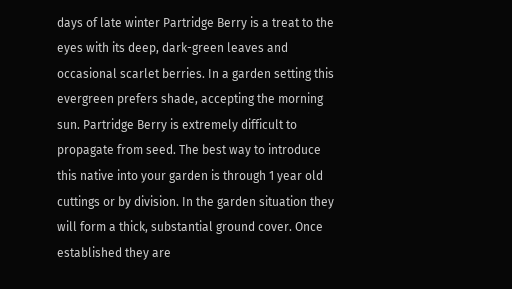days of late winter Partridge Berry is a treat to the eyes with its deep, dark-green leaves and occasional scarlet berries. In a garden setting this evergreen prefers shade, accepting the morning sun. Partridge Berry is extremely difficult to propagate from seed. The best way to introduce this native into your garden is through 1 year old cuttings or by division. In the garden situation they will form a thick, substantial ground cover. Once established they are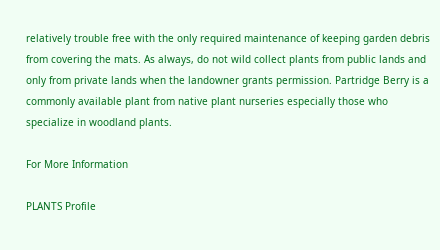relatively trouble free with the only required maintenance of keeping garden debris from covering the mats. As always, do not wild collect plants from public lands and only from private lands when the landowner grants permission. Partridge Berry is a commonly available plant from native plant nurseries especially those who specialize in woodland plants.

For More Information

PLANTS Profile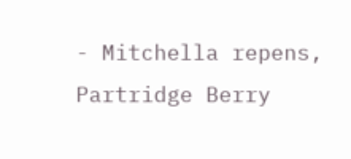- Mitchella repens, Partridge Berry